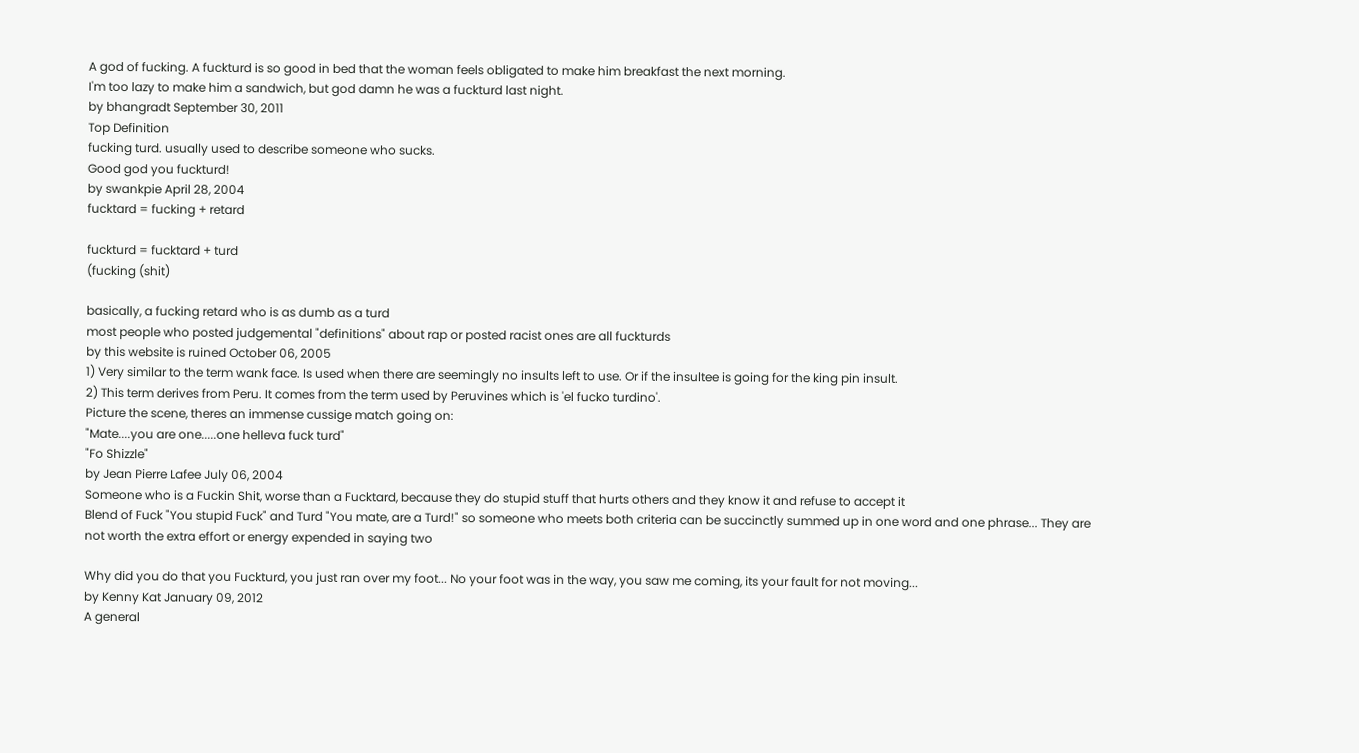A god of fucking. A fuckturd is so good in bed that the woman feels obligated to make him breakfast the next morning.
I'm too lazy to make him a sandwich, but god damn he was a fuckturd last night.
by bhangradt September 30, 2011
Top Definition
fucking turd. usually used to describe someone who sucks.
Good god you fuckturd!
by swankpie April 28, 2004
fucktard = fucking + retard

fuckturd = fucktard + turd
(fucking (shit)

basically, a fucking retard who is as dumb as a turd
most people who posted judgemental "definitions" about rap or posted racist ones are all fuckturds
by this website is ruined October 06, 2005
1) Very similar to the term wank face. Is used when there are seemingly no insults left to use. Or if the insultee is going for the king pin insult.
2) This term derives from Peru. It comes from the term used by Peruvines which is 'el fucko turdino'.
Picture the scene, theres an immense cussige match going on:
"Mate....you are one.....one helleva fuck turd"
"Fo Shizzle"
by Jean Pierre Lafee July 06, 2004
Someone who is a Fuckin Shit, worse than a Fucktard, because they do stupid stuff that hurts others and they know it and refuse to accept it
Blend of Fuck "You stupid Fuck" and Turd "You mate, are a Turd!" so someone who meets both criteria can be succinctly summed up in one word and one phrase... They are not worth the extra effort or energy expended in saying two

Why did you do that you Fuckturd, you just ran over my foot... No your foot was in the way, you saw me coming, its your fault for not moving...
by Kenny Kat January 09, 2012
A general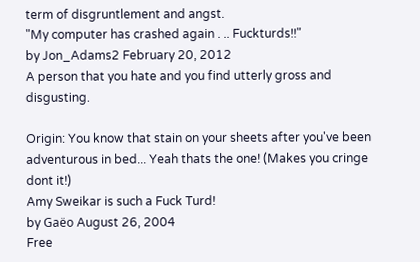term of disgruntlement and angst.
"My computer has crashed again . .. Fuckturds!!"
by Jon_Adams2 February 20, 2012
A person that you hate and you find utterly gross and disgusting.

Origin: You know that stain on your sheets after you've been adventurous in bed... Yeah thats the one! (Makes you cringe dont it!)
Amy Sweikar is such a Fuck Turd!
by Gaëo August 26, 2004
Free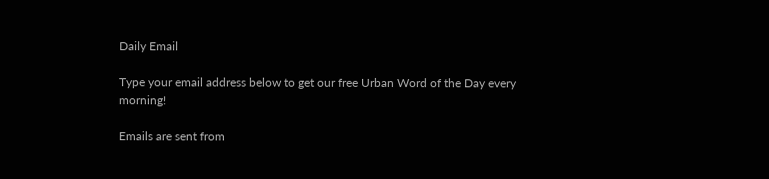Daily Email

Type your email address below to get our free Urban Word of the Day every morning!

Emails are sent from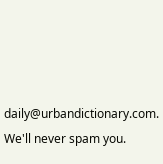daily@urbandictionary.com. We'll never spam you.